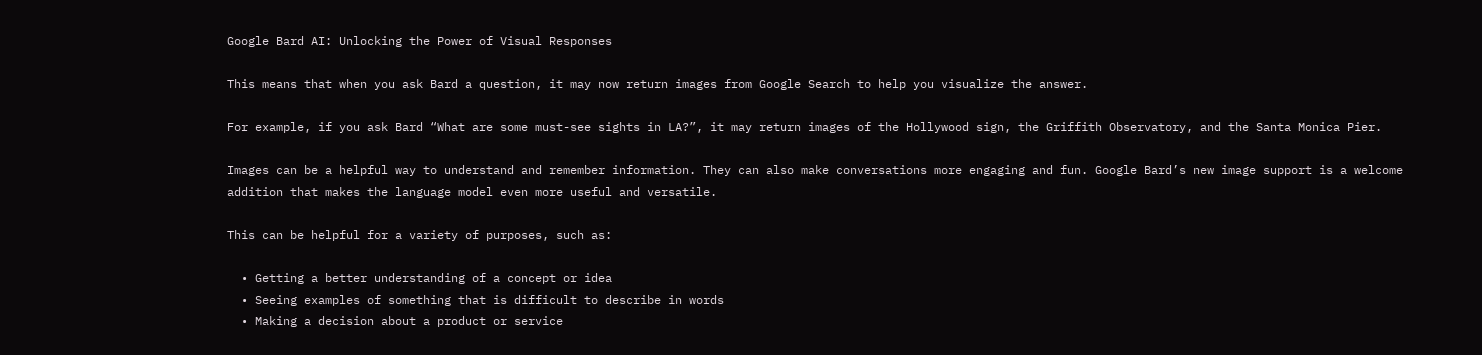Google Bard AI: Unlocking the Power of Visual Responses

This means that when you ask Bard a question, it may now return images from Google Search to help you visualize the answer.

For example, if you ask Bard “What are some must-see sights in LA?”, it may return images of the Hollywood sign, the Griffith Observatory, and the Santa Monica Pier.

Images can be a helpful way to understand and remember information. They can also make conversations more engaging and fun. Google Bard’s new image support is a welcome addition that makes the language model even more useful and versatile.

This can be helpful for a variety of purposes, such as:

  • Getting a better understanding of a concept or idea
  • Seeing examples of something that is difficult to describe in words
  • Making a decision about a product or service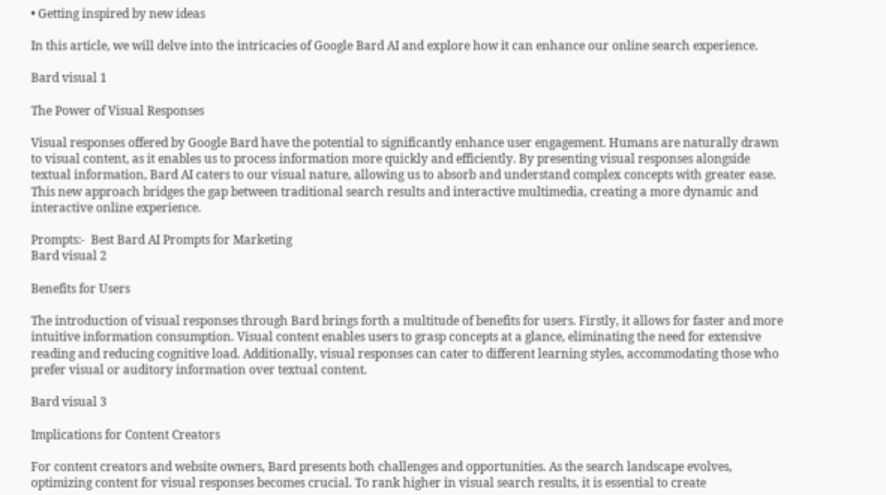• Getting inspired by new ideas

In this article, we will delve into the intricacies of Google Bard AI and explore how it can enhance our online search experience.

Bard visual 1

The Power of Visual Responses

Visual responses offered by Google Bard have the potential to significantly enhance user engagement. Humans are naturally drawn to visual content, as it enables us to process information more quickly and efficiently. By presenting visual responses alongside textual information, Bard AI caters to our visual nature, allowing us to absorb and understand complex concepts with greater ease. This new approach bridges the gap between traditional search results and interactive multimedia, creating a more dynamic and interactive online experience.

Prompts:-  Best Bard AI Prompts for Marketing
Bard visual 2

Benefits for Users

The introduction of visual responses through Bard brings forth a multitude of benefits for users. Firstly, it allows for faster and more intuitive information consumption. Visual content enables users to grasp concepts at a glance, eliminating the need for extensive reading and reducing cognitive load. Additionally, visual responses can cater to different learning styles, accommodating those who prefer visual or auditory information over textual content.

Bard visual 3

Implications for Content Creators

For content creators and website owners, Bard presents both challenges and opportunities. As the search landscape evolves, optimizing content for visual responses becomes crucial. To rank higher in visual search results, it is essential to create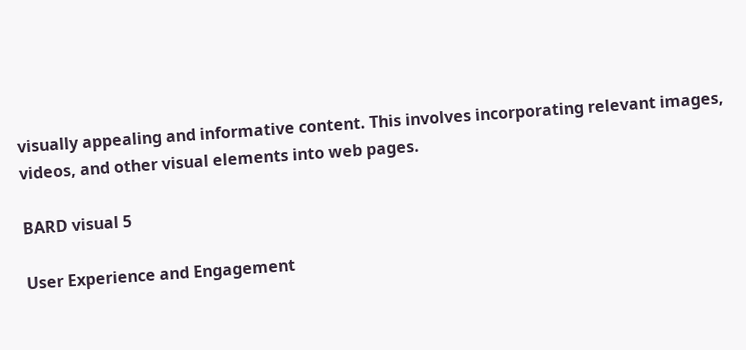visually appealing and informative content. This involves incorporating relevant images, videos, and other visual elements into web pages.

BARD visual 5

User Experience and Engagement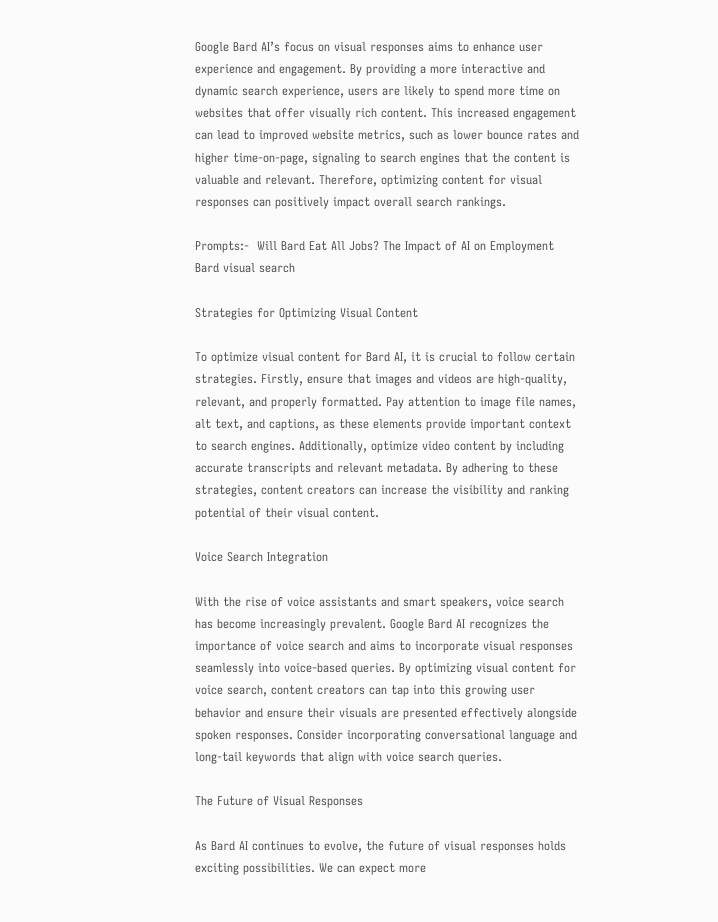Google Bard AI’s focus on visual responses aims to enhance user experience and engagement. By providing a more interactive and dynamic search experience, users are likely to spend more time on websites that offer visually rich content. This increased engagement can lead to improved website metrics, such as lower bounce rates and higher time-on-page, signaling to search engines that the content is valuable and relevant. Therefore, optimizing content for visual responses can positively impact overall search rankings.

Prompts:-  Will Bard Eat All Jobs? The Impact of AI on Employment
Bard visual search

Strategies for Optimizing Visual Content

To optimize visual content for Bard AI, it is crucial to follow certain strategies. Firstly, ensure that images and videos are high-quality, relevant, and properly formatted. Pay attention to image file names, alt text, and captions, as these elements provide important context to search engines. Additionally, optimize video content by including accurate transcripts and relevant metadata. By adhering to these strategies, content creators can increase the visibility and ranking potential of their visual content.

Voice Search Integration

With the rise of voice assistants and smart speakers, voice search has become increasingly prevalent. Google Bard AI recognizes the importance of voice search and aims to incorporate visual responses seamlessly into voice-based queries. By optimizing visual content for voice search, content creators can tap into this growing user behavior and ensure their visuals are presented effectively alongside spoken responses. Consider incorporating conversational language and long-tail keywords that align with voice search queries.

The Future of Visual Responses

As Bard AI continues to evolve, the future of visual responses holds exciting possibilities. We can expect more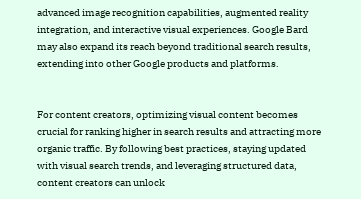advanced image recognition capabilities, augmented reality integration, and interactive visual experiences. Google Bard may also expand its reach beyond traditional search results, extending into other Google products and platforms.


For content creators, optimizing visual content becomes crucial for ranking higher in search results and attracting more organic traffic. By following best practices, staying updated with visual search trends, and leveraging structured data, content creators can unlock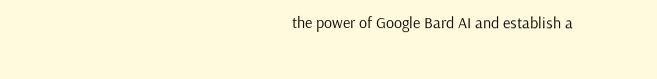the power of Google Bard AI and establish a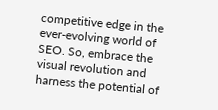competitive edge in the ever-evolving world of SEO. So, embrace the visual revolution and harness the potential of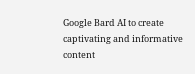Google Bard AI to create captivating and informative content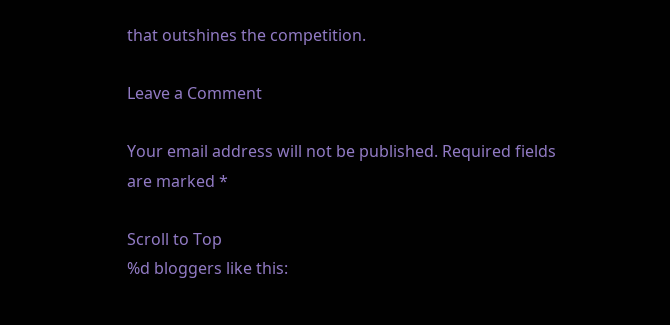that outshines the competition.

Leave a Comment

Your email address will not be published. Required fields are marked *

Scroll to Top
%d bloggers like this: